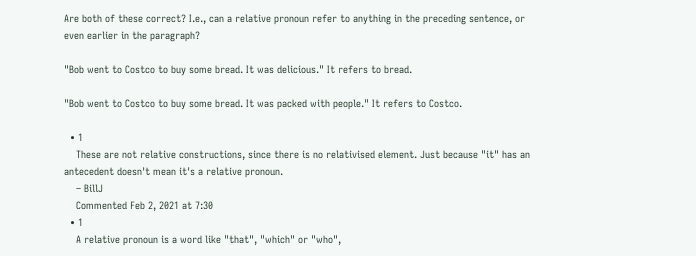Are both of these correct? I.e., can a relative pronoun refer to anything in the preceding sentence, or even earlier in the paragraph?

"Bob went to Costco to buy some bread. It was delicious." It refers to bread.

"Bob went to Costco to buy some bread. It was packed with people." It refers to Costco.

  • 1
    These are not relative constructions, since there is no relativised element. Just because "it" has an antecedent doesn't mean it's a relative pronoun.
    – BillJ
    Commented Feb 2, 2021 at 7:30
  • 1
    A relative pronoun is a word like "that", "which" or "who",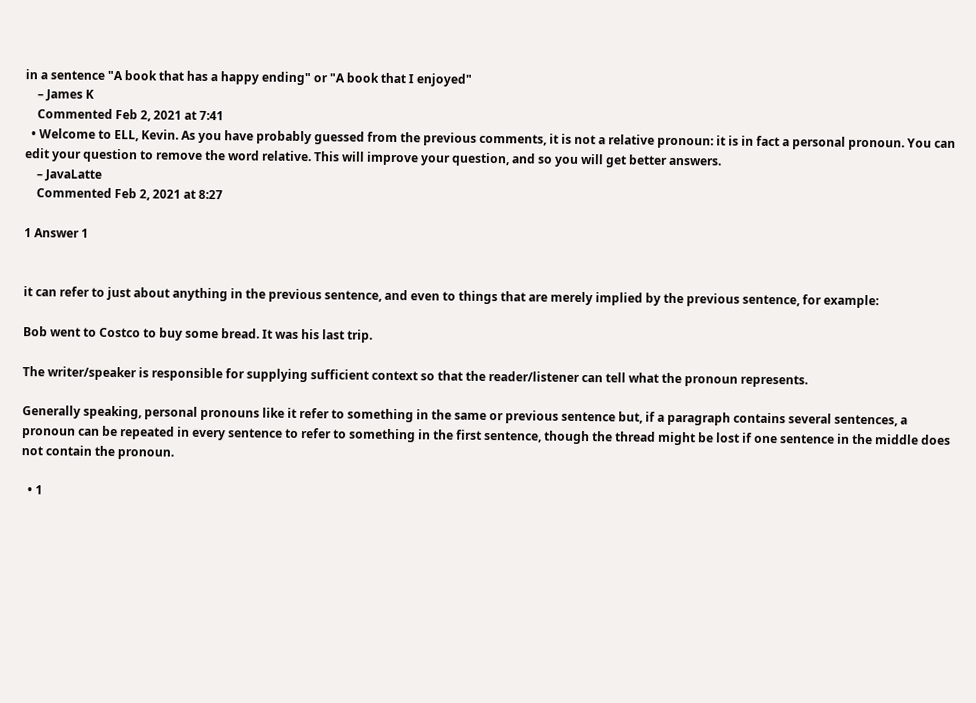in a sentence "A book that has a happy ending" or "A book that I enjoyed"
    – James K
    Commented Feb 2, 2021 at 7:41
  • Welcome to ELL, Kevin. As you have probably guessed from the previous comments, it is not a relative pronoun: it is in fact a personal pronoun. You can edit your question to remove the word relative. This will improve your question, and so you will get better answers.
    – JavaLatte
    Commented Feb 2, 2021 at 8:27

1 Answer 1


it can refer to just about anything in the previous sentence, and even to things that are merely implied by the previous sentence, for example:

Bob went to Costco to buy some bread. It was his last trip.

The writer/speaker is responsible for supplying sufficient context so that the reader/listener can tell what the pronoun represents.

Generally speaking, personal pronouns like it refer to something in the same or previous sentence but, if a paragraph contains several sentences, a pronoun can be repeated in every sentence to refer to something in the first sentence, though the thread might be lost if one sentence in the middle does not contain the pronoun.

  • 1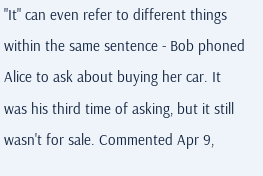"It" can even refer to different things within the same sentence - Bob phoned Alice to ask about buying her car. It was his third time of asking, but it still wasn't for sale. Commented Apr 9,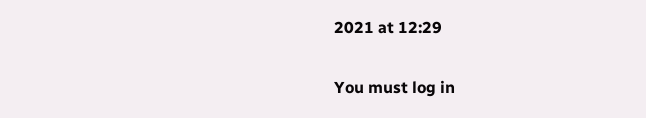2021 at 12:29

You must log in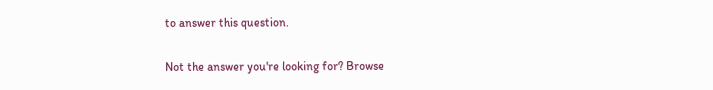to answer this question.

Not the answer you're looking for? Browse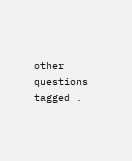other questions tagged .